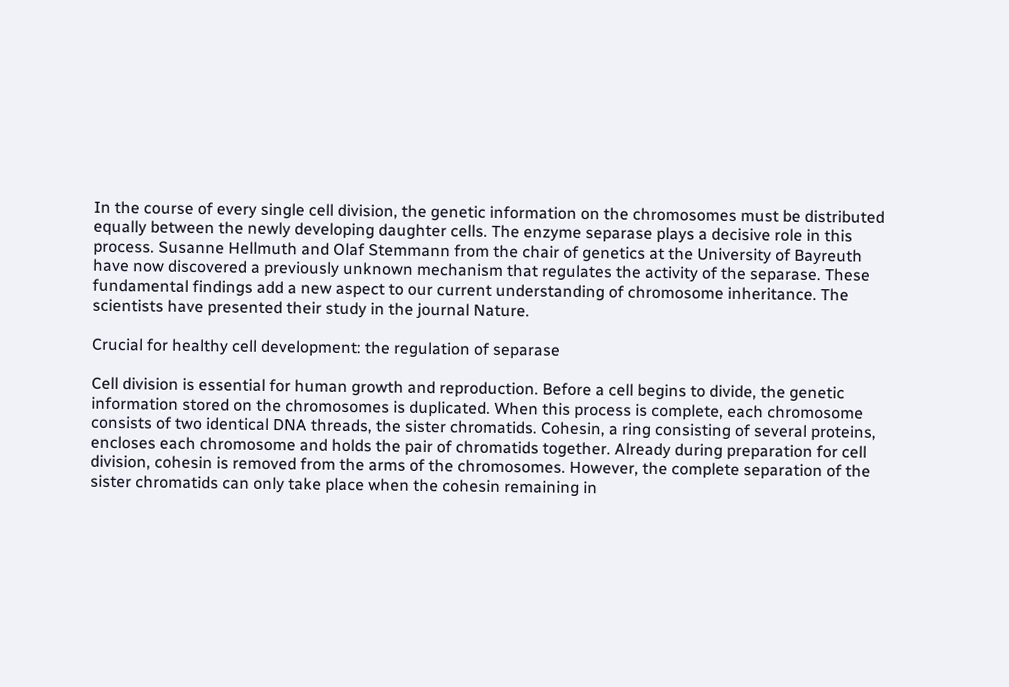In the course of every single cell division, the genetic information on the chromosomes must be distributed equally between the newly developing daughter cells. The enzyme separase plays a decisive role in this process. Susanne Hellmuth and Olaf Stemmann from the chair of genetics at the University of Bayreuth have now discovered a previously unknown mechanism that regulates the activity of the separase. These fundamental findings add a new aspect to our current understanding of chromosome inheritance. The scientists have presented their study in the journal Nature.

Crucial for healthy cell development: the regulation of separase

Cell division is essential for human growth and reproduction. Before a cell begins to divide, the genetic information stored on the chromosomes is duplicated. When this process is complete, each chromosome consists of two identical DNA threads, the sister chromatids. Cohesin, a ring consisting of several proteins, encloses each chromosome and holds the pair of chromatids together. Already during preparation for cell division, cohesin is removed from the arms of the chromosomes. However, the complete separation of the sister chromatids can only take place when the cohesin remaining in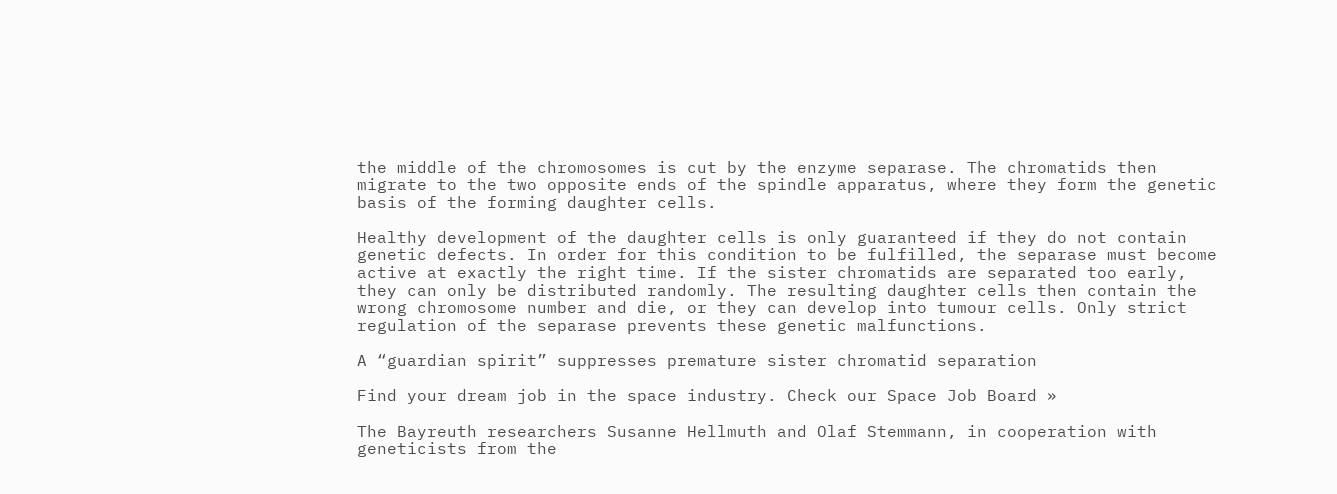the middle of the chromosomes is cut by the enzyme separase. The chromatids then migrate to the two opposite ends of the spindle apparatus, where they form the genetic basis of the forming daughter cells.

Healthy development of the daughter cells is only guaranteed if they do not contain genetic defects. In order for this condition to be fulfilled, the separase must become active at exactly the right time. If the sister chromatids are separated too early, they can only be distributed randomly. The resulting daughter cells then contain the wrong chromosome number and die, or they can develop into tumour cells. Only strict regulation of the separase prevents these genetic malfunctions.

A “guardian spirit” suppresses premature sister chromatid separation

Find your dream job in the space industry. Check our Space Job Board »

The Bayreuth researchers Susanne Hellmuth and Olaf Stemmann, in cooperation with geneticists from the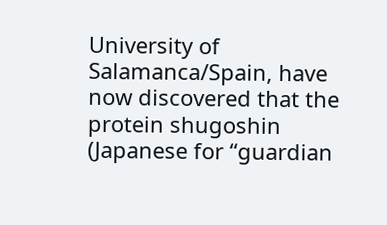University of Salamanca/Spain, have now discovered that the protein shugoshin (Japanese for “guardian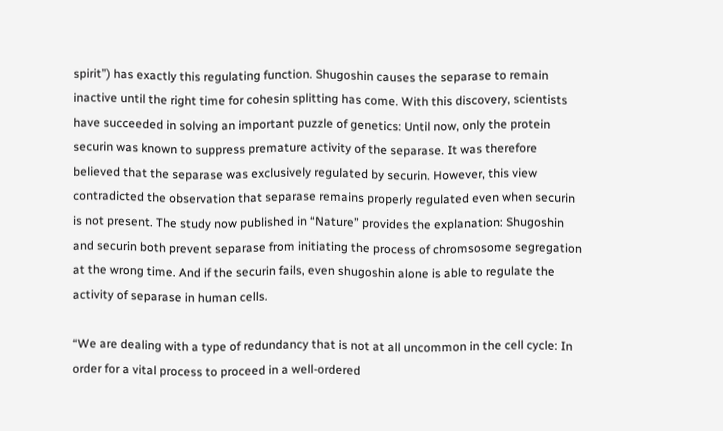spirit”) has exactly this regulating function. Shugoshin causes the separase to remain inactive until the right time for cohesin splitting has come. With this discovery, scientists have succeeded in solving an important puzzle of genetics: Until now, only the protein securin was known to suppress premature activity of the separase. It was therefore believed that the separase was exclusively regulated by securin. However, this view contradicted the observation that separase remains properly regulated even when securin is not present. The study now published in “Nature” provides the explanation: Shugoshin and securin both prevent separase from initiating the process of chromsosome segregation at the wrong time. And if the securin fails, even shugoshin alone is able to regulate the activity of separase in human cells.

“We are dealing with a type of redundancy that is not at all uncommon in the cell cycle: In order for a vital process to proceed in a well-ordered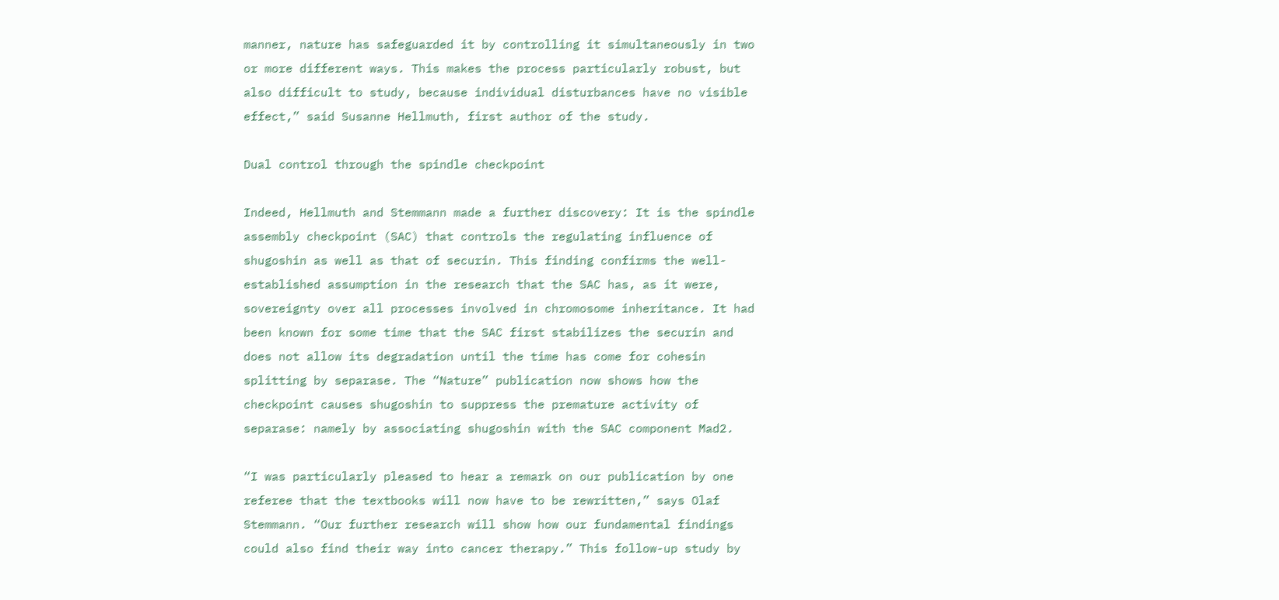manner, nature has safeguarded it by controlling it simultaneously in two or more different ways. This makes the process particularly robust, but also difficult to study, because individual disturbances have no visible effect,” said Susanne Hellmuth, first author of the study.

Dual control through the spindle checkpoint

Indeed, Hellmuth and Stemmann made a further discovery: It is the spindle assembly checkpoint (SAC) that controls the regulating influence of shugoshin as well as that of securin. This finding confirms the well-established assumption in the research that the SAC has, as it were, sovereignty over all processes involved in chromosome inheritance. It had been known for some time that the SAC first stabilizes the securin and does not allow its degradation until the time has come for cohesin splitting by separase. The “Nature” publication now shows how the checkpoint causes shugoshin to suppress the premature activity of separase: namely by associating shugoshin with the SAC component Mad2.

“I was particularly pleased to hear a remark on our publication by one referee that the textbooks will now have to be rewritten,” says Olaf Stemmann. “Our further research will show how our fundamental findings could also find their way into cancer therapy.” This follow-up study by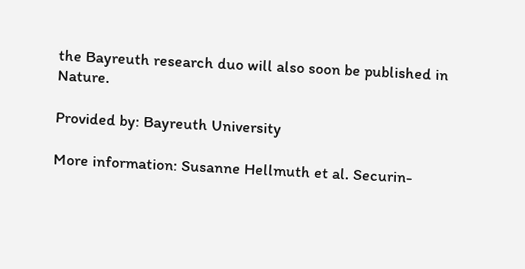the Bayreuth research duo will also soon be published in Nature.

Provided by: Bayreuth University

More information: Susanne Hellmuth et al. Securin-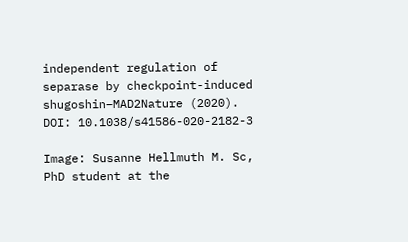independent regulation of separase by checkpoint-induced shugoshin–MAD2Nature (2020). DOI: 10.1038/s41586-020-2182-3

Image: Susanne Hellmuth M. Sc, PhD student at the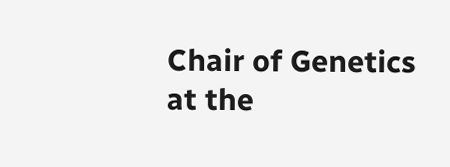Chair of Genetics at the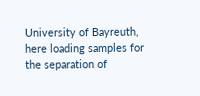University of Bayreuth, here loading samples for the separation of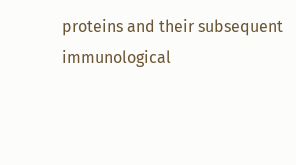proteins and their subsequent immunological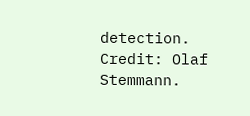detection.
Credit: Olaf Stemmann.